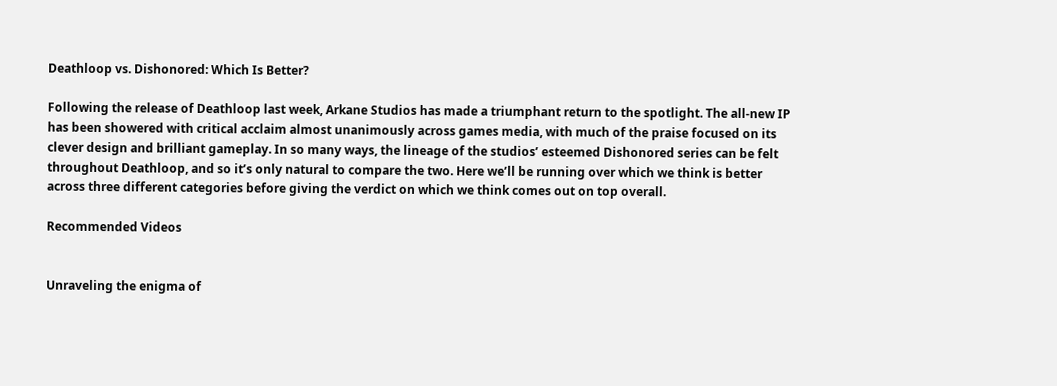Deathloop vs. Dishonored: Which Is Better?

Following the release of Deathloop last week, Arkane Studios has made a triumphant return to the spotlight. The all-new IP has been showered with critical acclaim almost unanimously across games media, with much of the praise focused on its clever design and brilliant gameplay. In so many ways, the lineage of the studios’ esteemed Dishonored series can be felt throughout Deathloop, and so it’s only natural to compare the two. Here we’ll be running over which we think is better across three different categories before giving the verdict on which we think comes out on top overall.

Recommended Videos


Unraveling the enigma of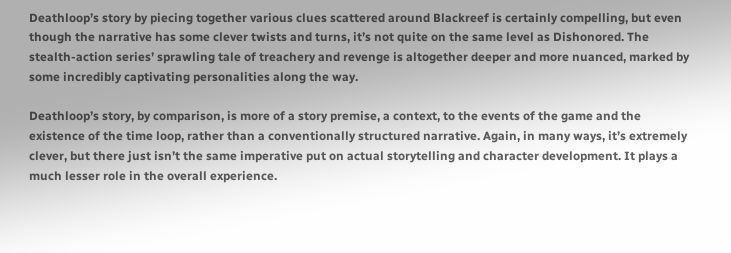Deathloop’s story by piecing together various clues scattered around Blackreef is certainly compelling, but even though the narrative has some clever twists and turns, it’s not quite on the same level as Dishonored. The stealth-action series’ sprawling tale of treachery and revenge is altogether deeper and more nuanced, marked by some incredibly captivating personalities along the way.

Deathloop’s story, by comparison, is more of a story premise, a context, to the events of the game and the existence of the time loop, rather than a conventionally structured narrative. Again, in many ways, it’s extremely clever, but there just isn’t the same imperative put on actual storytelling and character development. It plays a much lesser role in the overall experience.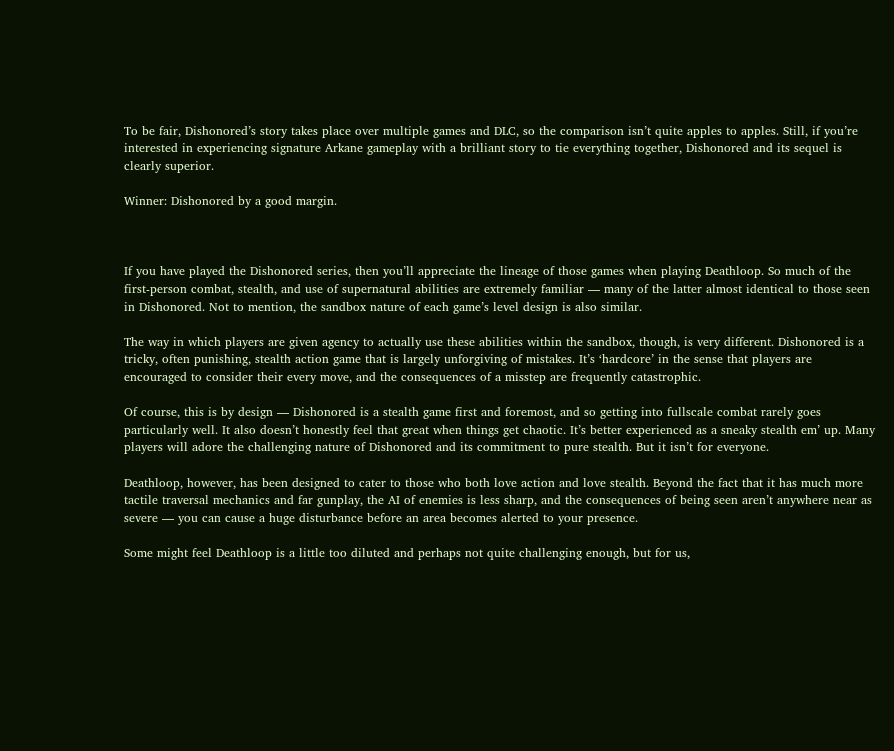To be fair, Dishonored’s story takes place over multiple games and DLC, so the comparison isn’t quite apples to apples. Still, if you’re interested in experiencing signature Arkane gameplay with a brilliant story to tie everything together, Dishonored and its sequel is clearly superior.

Winner: Dishonored by a good margin.



If you have played the Dishonored series, then you’ll appreciate the lineage of those games when playing Deathloop. So much of the first-person combat, stealth, and use of supernatural abilities are extremely familiar — many of the latter almost identical to those seen in Dishonored. Not to mention, the sandbox nature of each game’s level design is also similar.

The way in which players are given agency to actually use these abilities within the sandbox, though, is very different. Dishonored is a tricky, often punishing, stealth action game that is largely unforgiving of mistakes. It’s ‘hardcore’ in the sense that players are encouraged to consider their every move, and the consequences of a misstep are frequently catastrophic.

Of course, this is by design — Dishonored is a stealth game first and foremost, and so getting into fullscale combat rarely goes particularly well. It also doesn’t honestly feel that great when things get chaotic. It’s better experienced as a sneaky stealth em’ up. Many players will adore the challenging nature of Dishonored and its commitment to pure stealth. But it isn’t for everyone.

Deathloop, however, has been designed to cater to those who both love action and love stealth. Beyond the fact that it has much more tactile traversal mechanics and far gunplay, the AI of enemies is less sharp, and the consequences of being seen aren’t anywhere near as severe — you can cause a huge disturbance before an area becomes alerted to your presence.

Some might feel Deathloop is a little too diluted and perhaps not quite challenging enough, but for us,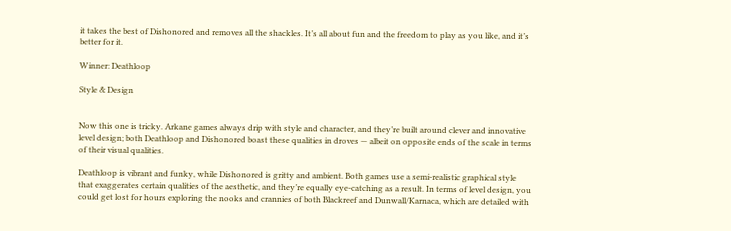it takes the best of Dishonored and removes all the shackles. It’s all about fun and the freedom to play as you like, and it’s better for it.

Winner: Deathloop

Style & Design


Now this one is tricky. Arkane games always drip with style and character, and they’re built around clever and innovative level design; both Deathloop and Dishonored boast these qualities in droves — albeit on opposite ends of the scale in terms of their visual qualities.

Deathloop is vibrant and funky, while Dishonored is gritty and ambient. Both games use a semi-realistic graphical style that exaggerates certain qualities of the aesthetic, and they’re equally eye-catching as a result. In terms of level design, you could get lost for hours exploring the nooks and crannies of both Blackreef and Dunwall/Karnaca, which are detailed with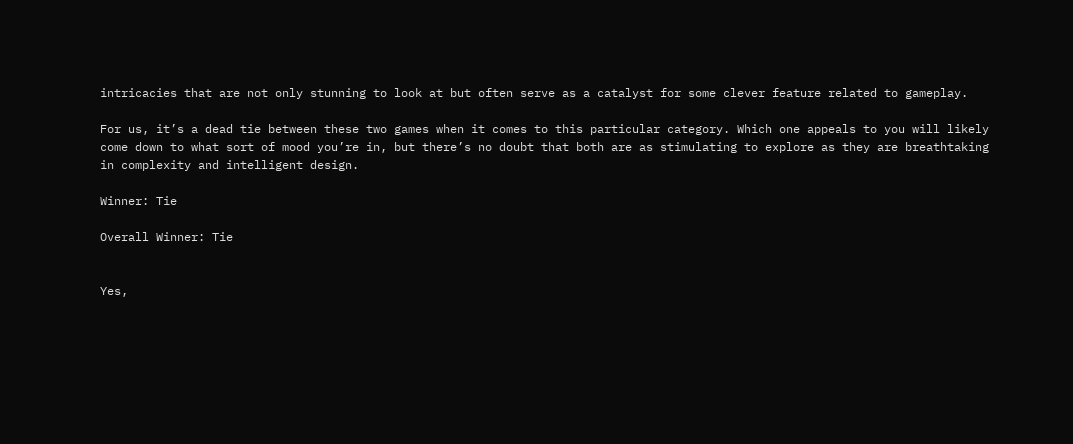intricacies that are not only stunning to look at but often serve as a catalyst for some clever feature related to gameplay.

For us, it’s a dead tie between these two games when it comes to this particular category. Which one appeals to you will likely come down to what sort of mood you’re in, but there’s no doubt that both are as stimulating to explore as they are breathtaking in complexity and intelligent design.

Winner: Tie

Overall Winner: Tie


Yes,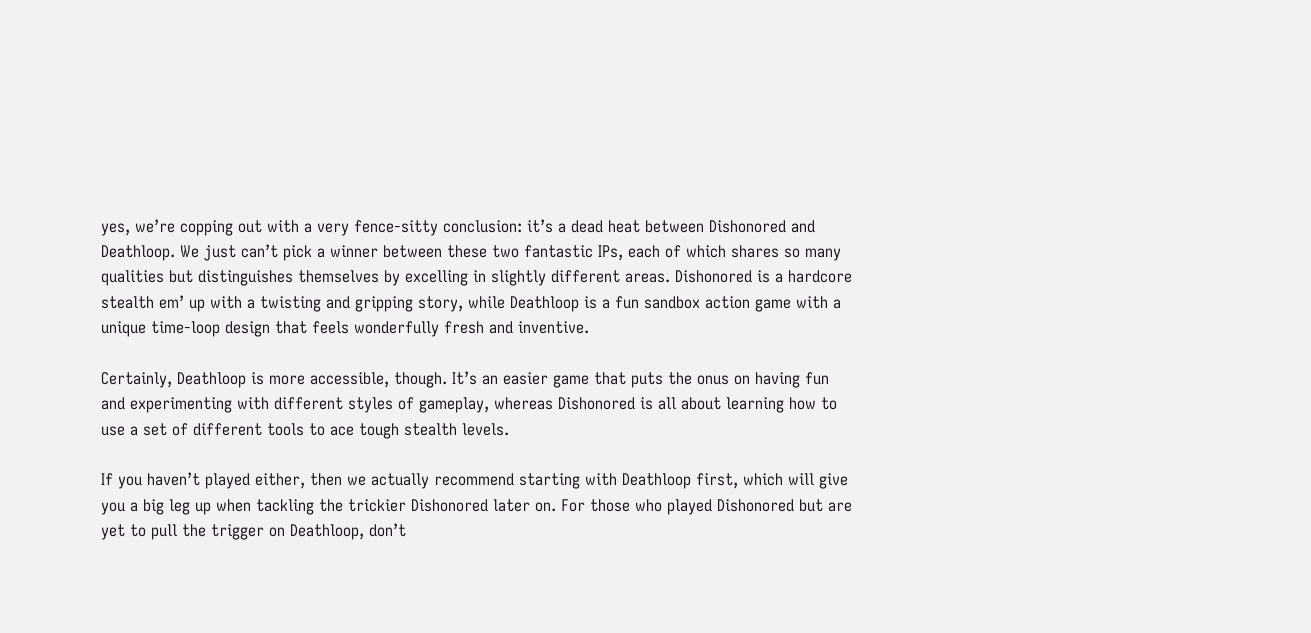yes, we’re copping out with a very fence-sitty conclusion: it’s a dead heat between Dishonored and Deathloop. We just can’t pick a winner between these two fantastic IPs, each of which shares so many qualities but distinguishes themselves by excelling in slightly different areas. Dishonored is a hardcore stealth em’ up with a twisting and gripping story, while Deathloop is a fun sandbox action game with a unique time-loop design that feels wonderfully fresh and inventive.

Certainly, Deathloop is more accessible, though. It’s an easier game that puts the onus on having fun and experimenting with different styles of gameplay, whereas Dishonored is all about learning how to use a set of different tools to ace tough stealth levels.

If you haven’t played either, then we actually recommend starting with Deathloop first, which will give you a big leg up when tackling the trickier Dishonored later on. For those who played Dishonored but are yet to pull the trigger on Deathloop, don’t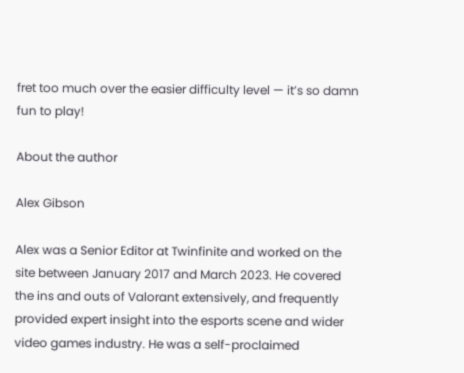fret too much over the easier difficulty level — it’s so damn fun to play!

About the author

Alex Gibson

Alex was a Senior Editor at Twinfinite and worked on the site between January 2017 and March 2023. He covered the ins and outs of Valorant extensively, and frequently provided expert insight into the esports scene and wider video games industry. He was a self-proclaimed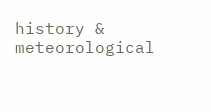history & meteorological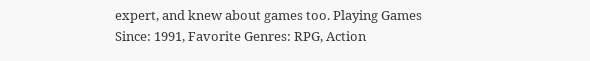expert, and knew about games too. Playing Games Since: 1991, Favorite Genres: RPG, Action